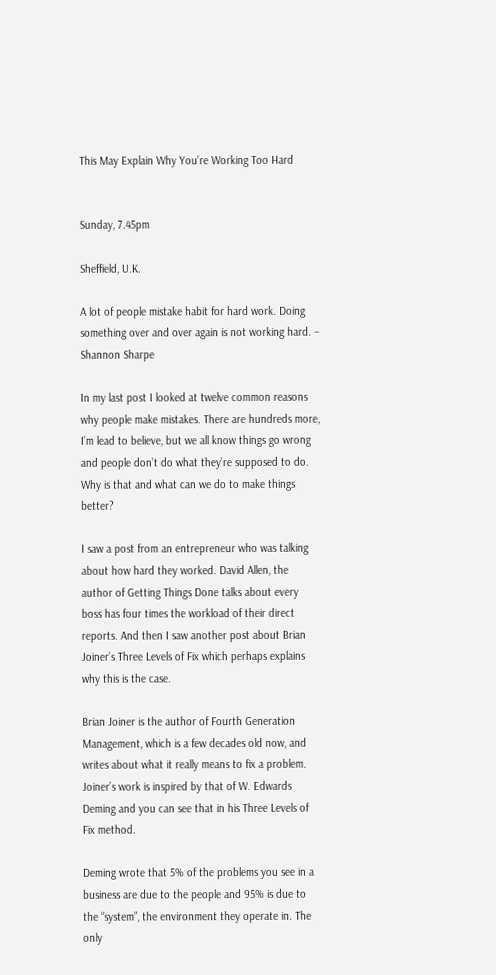This May Explain Why You’re Working Too Hard


Sunday, 7.45pm

Sheffield, U.K.

A lot of people mistake habit for hard work. Doing something over and over again is not working hard. – Shannon Sharpe

In my last post I looked at twelve common reasons why people make mistakes. There are hundreds more, I’m lead to believe, but we all know things go wrong and people don’t do what they’re supposed to do. Why is that and what can we do to make things better?

I saw a post from an entrepreneur who was talking about how hard they worked. David Allen, the author of Getting Things Done talks about every boss has four times the workload of their direct reports. And then I saw another post about Brian Joiner’s Three Levels of Fix which perhaps explains why this is the case.

Brian Joiner is the author of Fourth Generation Management, which is a few decades old now, and writes about what it really means to fix a problem. Joiner’s work is inspired by that of W. Edwards Deming and you can see that in his Three Levels of Fix method.

Deming wrote that 5% of the problems you see in a business are due to the people and 95% is due to the “system”, the environment they operate in. The only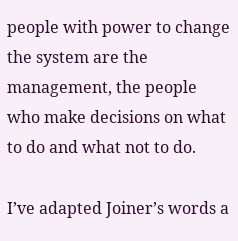people with power to change the system are the management, the people who make decisions on what to do and what not to do.

I’ve adapted Joiner’s words a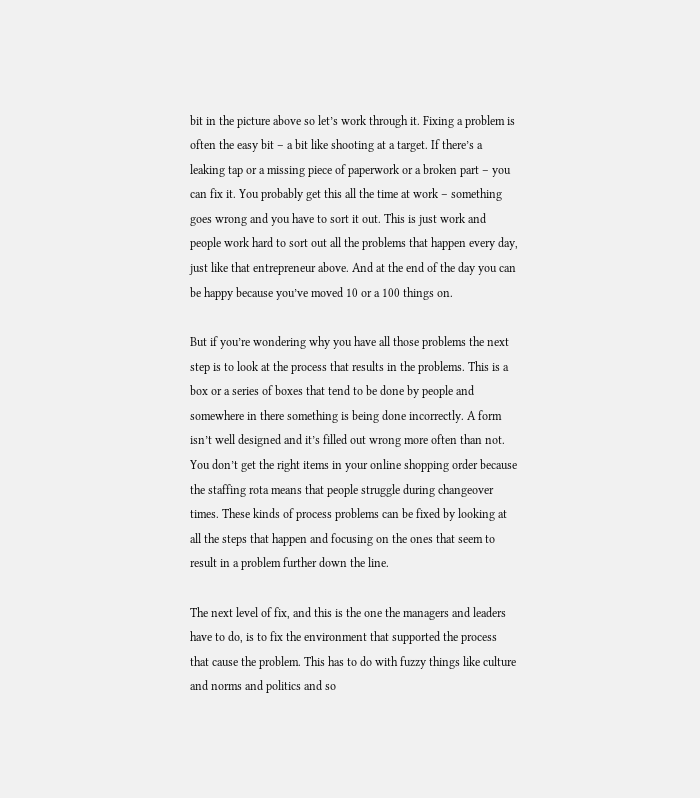bit in the picture above so let’s work through it. Fixing a problem is often the easy bit – a bit like shooting at a target. If there’s a leaking tap or a missing piece of paperwork or a broken part – you can fix it. You probably get this all the time at work – something goes wrong and you have to sort it out. This is just work and people work hard to sort out all the problems that happen every day, just like that entrepreneur above. And at the end of the day you can be happy because you’ve moved 10 or a 100 things on.

But if you’re wondering why you have all those problems the next step is to look at the process that results in the problems. This is a box or a series of boxes that tend to be done by people and somewhere in there something is being done incorrectly. A form isn’t well designed and it’s filled out wrong more often than not. You don’t get the right items in your online shopping order because the staffing rota means that people struggle during changeover times. These kinds of process problems can be fixed by looking at all the steps that happen and focusing on the ones that seem to result in a problem further down the line.

The next level of fix, and this is the one the managers and leaders have to do, is to fix the environment that supported the process that cause the problem. This has to do with fuzzy things like culture and norms and politics and so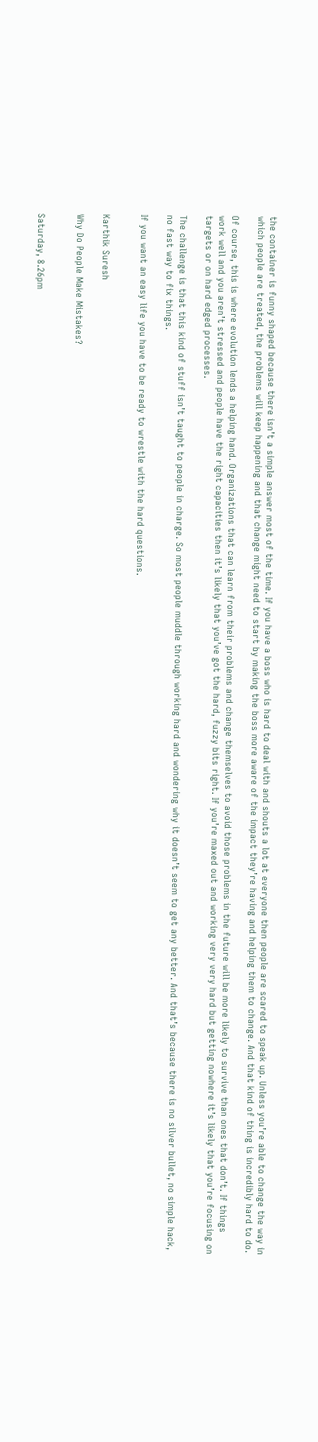the container is funny shaped because there isn’t a simple answer most of the time. If you have a boss who is hard to deal with and shouts a lot at everyone then people are scared to speak up. Unless you’re able to change the way in which people are treated, the problems will keep happening and that change might need to start by making the boss more aware of the impact they’re having and helping them to change. And that kind of thing is incredibly hard to do.

Of course, this is where evolution lends a helping hand. Organizations that can learn from their problems and change themselves to avoid those problems in the future will be more likely to survive than ones that don’t. If things work well and you aren’t stressed and people have the right capacities then it’s likely that you’ve got the hard, fuzzy bits right. If you’re maxed out and working very very hard but getting nowhere it’s likely that you’re focusing on targets or on hard edged processes.

The challenge is that this kind of stuff isn’t taught to people in charge. So most people muddle through working hard and wondering why it doesn’t seem to get any better. And that’s because there is no silver bullet, no simple hack, no fast way to fix things.

If you want an easy life you have to be ready to wrestle with the hard questions.


Karthik Suresh

Why Do People Make Mistakes?


Saturday, 8.26pm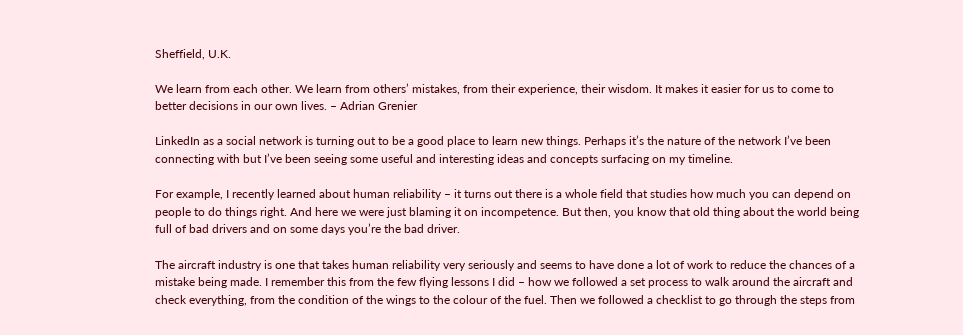Sheffield, U.K.

We learn from each other. We learn from others’ mistakes, from their experience, their wisdom. It makes it easier for us to come to better decisions in our own lives. – Adrian Grenier

LinkedIn as a social network is turning out to be a good place to learn new things. Perhaps it’s the nature of the network I’ve been connecting with but I’ve been seeing some useful and interesting ideas and concepts surfacing on my timeline.

For example, I recently learned about human reliability – it turns out there is a whole field that studies how much you can depend on people to do things right. And here we were just blaming it on incompetence. But then, you know that old thing about the world being full of bad drivers and on some days you’re the bad driver.

The aircraft industry is one that takes human reliability very seriously and seems to have done a lot of work to reduce the chances of a mistake being made. I remember this from the few flying lessons I did – how we followed a set process to walk around the aircraft and check everything, from the condition of the wings to the colour of the fuel. Then we followed a checklist to go through the steps from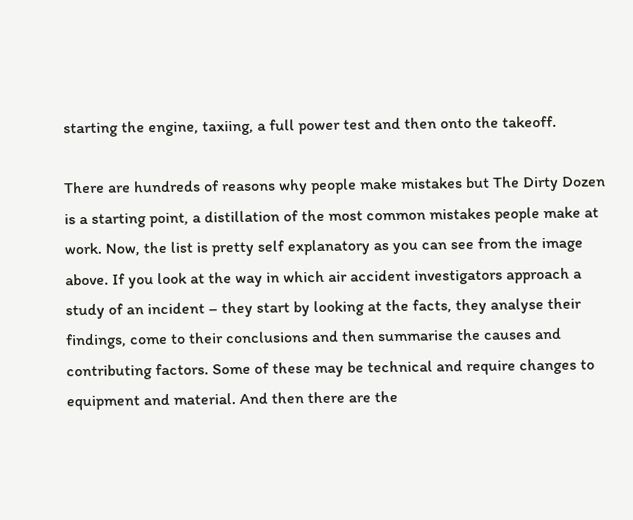starting the engine, taxiing, a full power test and then onto the takeoff.

There are hundreds of reasons why people make mistakes but The Dirty Dozen is a starting point, a distillation of the most common mistakes people make at work. Now, the list is pretty self explanatory as you can see from the image above. If you look at the way in which air accident investigators approach a study of an incident – they start by looking at the facts, they analyse their findings, come to their conclusions and then summarise the causes and contributing factors. Some of these may be technical and require changes to equipment and material. And then there are the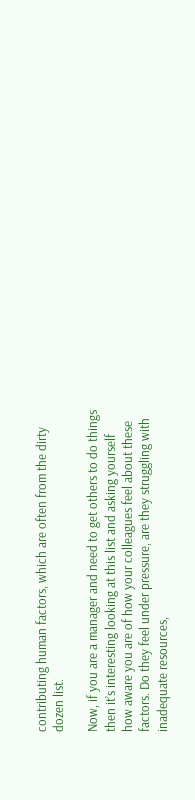contributing human factors, which are often from the dirty dozen list.

Now, if you are a manager and need to get others to do things then it’s interesting looking at this list and asking yourself how aware you are of how your colleagues feel about these factors. Do they feel under pressure, are they struggling with inadequate resources,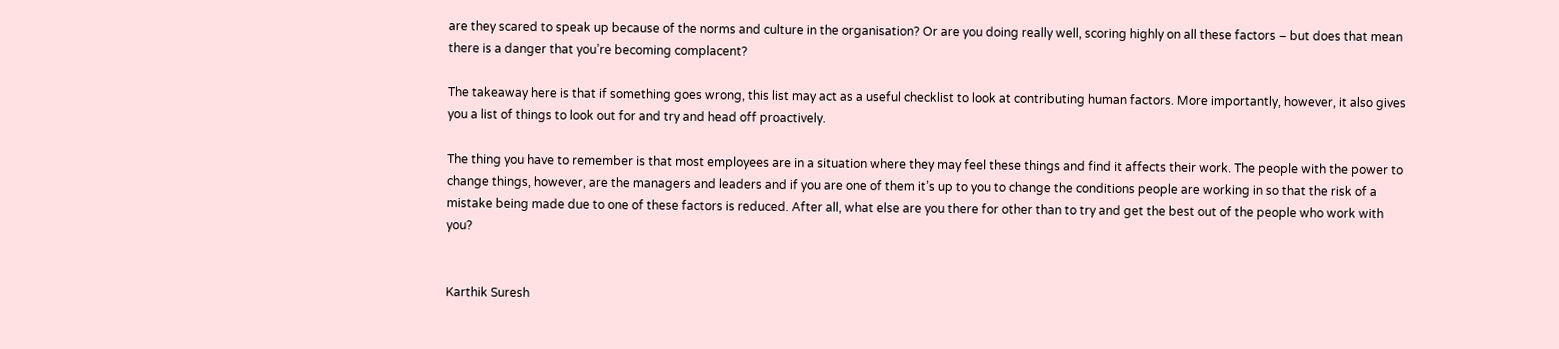are they scared to speak up because of the norms and culture in the organisation? Or are you doing really well, scoring highly on all these factors – but does that mean there is a danger that you’re becoming complacent?

The takeaway here is that if something goes wrong, this list may act as a useful checklist to look at contributing human factors. More importantly, however, it also gives you a list of things to look out for and try and head off proactively.

The thing you have to remember is that most employees are in a situation where they may feel these things and find it affects their work. The people with the power to change things, however, are the managers and leaders and if you are one of them it’s up to you to change the conditions people are working in so that the risk of a mistake being made due to one of these factors is reduced. After all, what else are you there for other than to try and get the best out of the people who work with you?


Karthik Suresh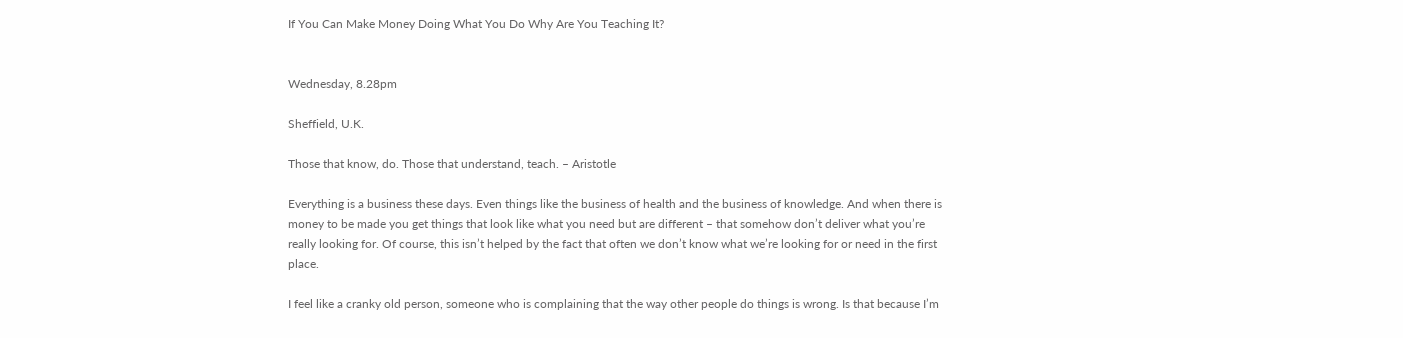If You Can Make Money Doing What You Do Why Are You Teaching It?


Wednesday, 8.28pm

Sheffield, U.K.

Those that know, do. Those that understand, teach. – Aristotle

Everything is a business these days. Even things like the business of health and the business of knowledge. And when there is money to be made you get things that look like what you need but are different – that somehow don’t deliver what you’re really looking for. Of course, this isn’t helped by the fact that often we don’t know what we’re looking for or need in the first place.

I feel like a cranky old person, someone who is complaining that the way other people do things is wrong. Is that because I’m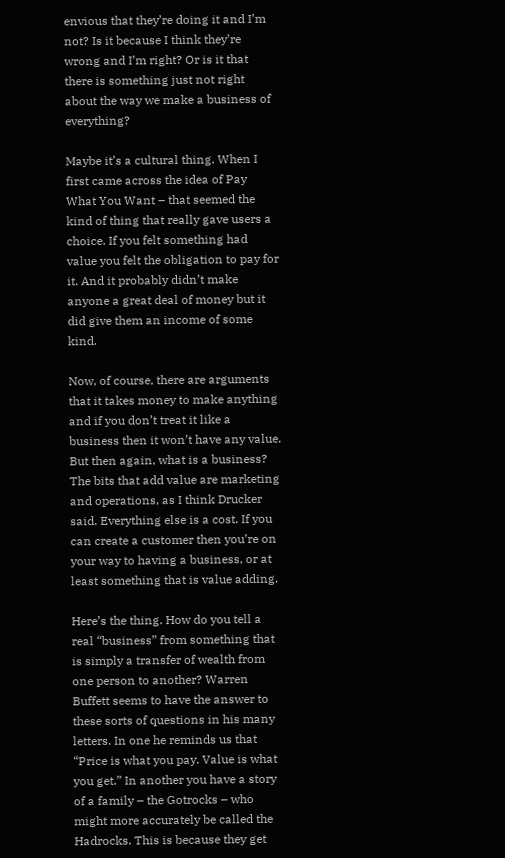envious that they’re doing it and I’m not? Is it because I think they’re wrong and I’m right? Or is it that there is something just not right about the way we make a business of everything?

Maybe it’s a cultural thing. When I first came across the idea of Pay What You Want – that seemed the kind of thing that really gave users a choice. If you felt something had value you felt the obligation to pay for it. And it probably didn’t make anyone a great deal of money but it did give them an income of some kind.

Now, of course, there are arguments that it takes money to make anything and if you don’t treat it like a business then it won’t have any value. But then again, what is a business? The bits that add value are marketing and operations, as I think Drucker said. Everything else is a cost. If you can create a customer then you’re on your way to having a business, or at least something that is value adding.

Here’s the thing. How do you tell a real “business” from something that is simply a transfer of wealth from one person to another? Warren Buffett seems to have the answer to these sorts of questions in his many letters. In one he reminds us that “Price is what you pay. Value is what you get.” In another you have a story of a family – the Gotrocks – who might more accurately be called the Hadrocks. This is because they get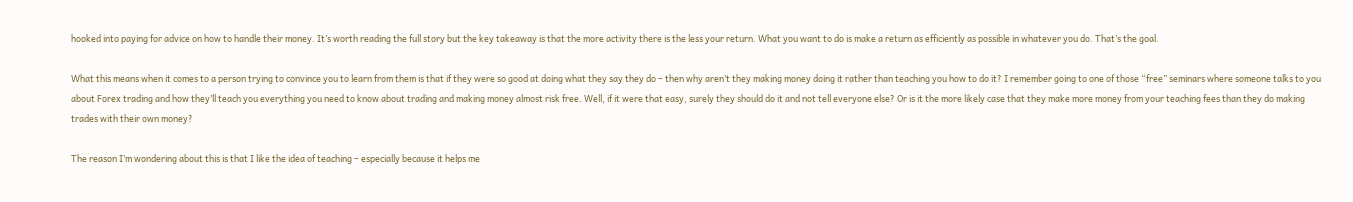hooked into paying for advice on how to handle their money. It’s worth reading the full story but the key takeaway is that the more activity there is the less your return. What you want to do is make a return as efficiently as possible in whatever you do. That’s the goal.

What this means when it comes to a person trying to convince you to learn from them is that if they were so good at doing what they say they do – then why aren’t they making money doing it rather than teaching you how to do it? I remember going to one of those “free” seminars where someone talks to you about Forex trading and how they’ll teach you everything you need to know about trading and making money almost risk free. Well, if it were that easy, surely they should do it and not tell everyone else? Or is it the more likely case that they make more money from your teaching fees than they do making trades with their own money?

The reason I’m wondering about this is that I like the idea of teaching – especially because it helps me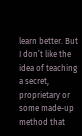learn better. But I don’t like the idea of teaching a secret, proprietary or some made-up method that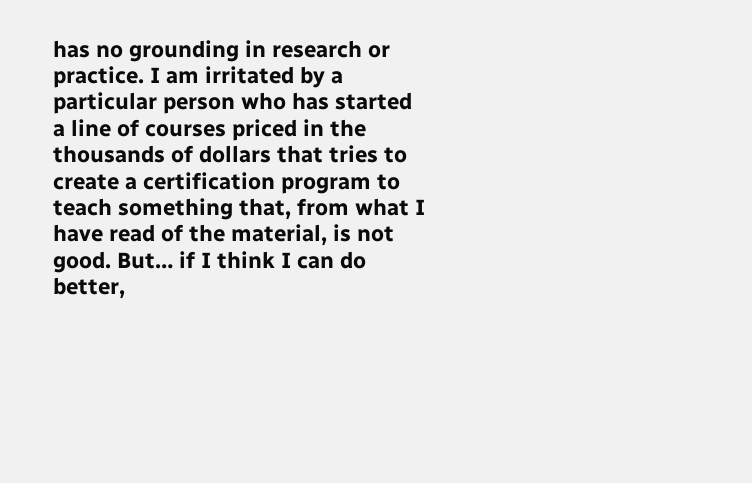has no grounding in research or practice. I am irritated by a particular person who has started a line of courses priced in the thousands of dollars that tries to create a certification program to teach something that, from what I have read of the material, is not good. But… if I think I can do better,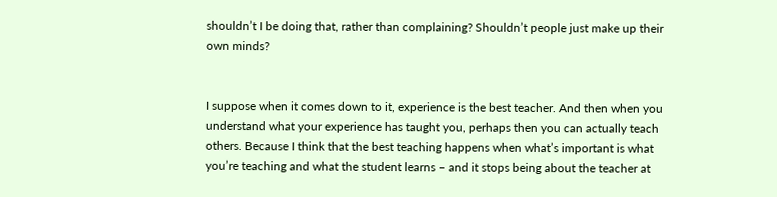shouldn’t I be doing that, rather than complaining? Shouldn’t people just make up their own minds?


I suppose when it comes down to it, experience is the best teacher. And then when you understand what your experience has taught you, perhaps then you can actually teach others. Because I think that the best teaching happens when what’s important is what you’re teaching and what the student learns – and it stops being about the teacher at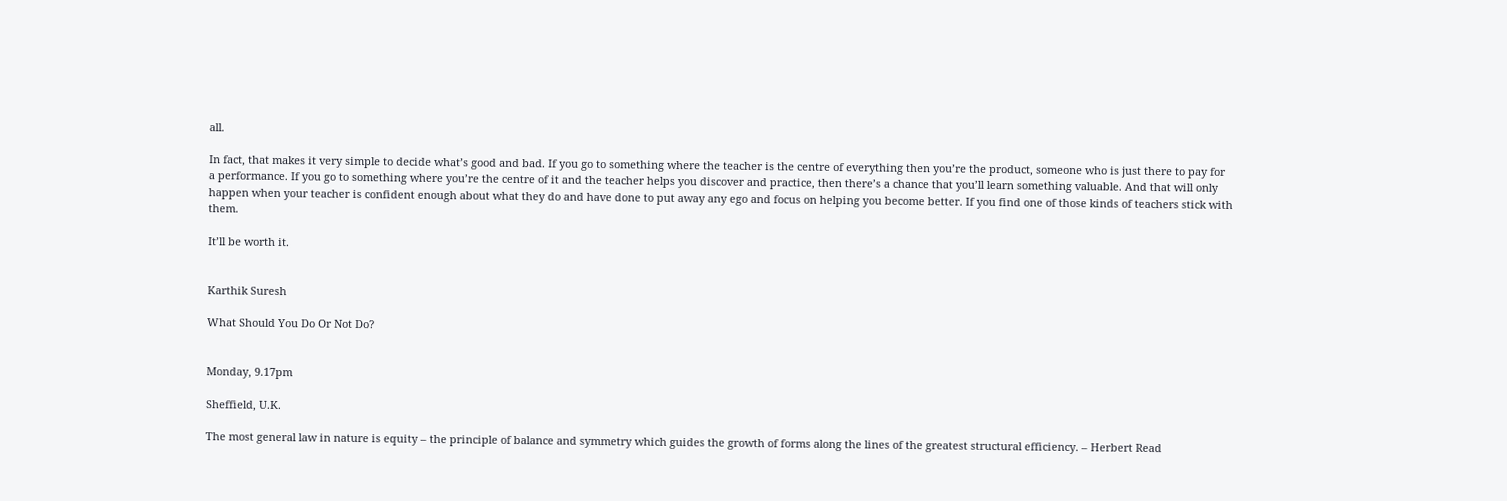all.

In fact, that makes it very simple to decide what’s good and bad. If you go to something where the teacher is the centre of everything then you’re the product, someone who is just there to pay for a performance. If you go to something where you’re the centre of it and the teacher helps you discover and practice, then there’s a chance that you’ll learn something valuable. And that will only happen when your teacher is confident enough about what they do and have done to put away any ego and focus on helping you become better. If you find one of those kinds of teachers stick with them.

It’ll be worth it.


Karthik Suresh

What Should You Do Or Not Do?


Monday, 9.17pm

Sheffield, U.K.

The most general law in nature is equity – the principle of balance and symmetry which guides the growth of forms along the lines of the greatest structural efficiency. – Herbert Read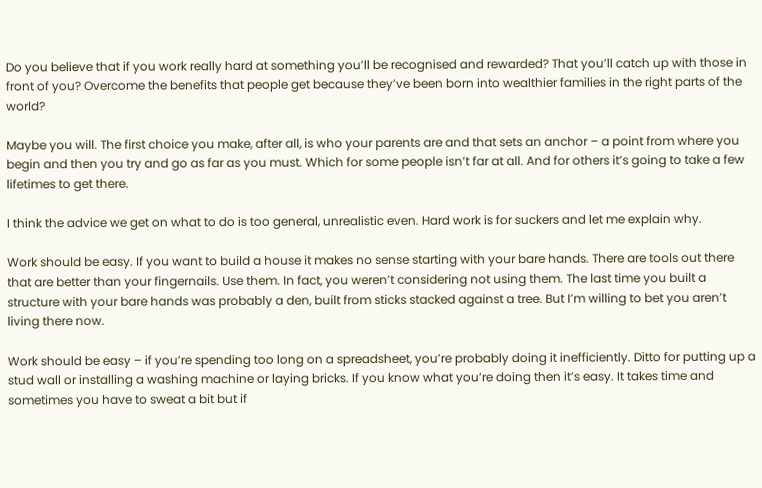Do you believe that if you work really hard at something you’ll be recognised and rewarded? That you’ll catch up with those in front of you? Overcome the benefits that people get because they’ve been born into wealthier families in the right parts of the world?

Maybe you will. The first choice you make, after all, is who your parents are and that sets an anchor – a point from where you begin and then you try and go as far as you must. Which for some people isn’t far at all. And for others it’s going to take a few lifetimes to get there.

I think the advice we get on what to do is too general, unrealistic even. Hard work is for suckers and let me explain why.

Work should be easy. If you want to build a house it makes no sense starting with your bare hands. There are tools out there that are better than your fingernails. Use them. In fact, you weren’t considering not using them. The last time you built a structure with your bare hands was probably a den, built from sticks stacked against a tree. But I’m willing to bet you aren’t living there now.

Work should be easy – if you’re spending too long on a spreadsheet, you’re probably doing it inefficiently. Ditto for putting up a stud wall or installing a washing machine or laying bricks. If you know what you’re doing then it’s easy. It takes time and sometimes you have to sweat a bit but if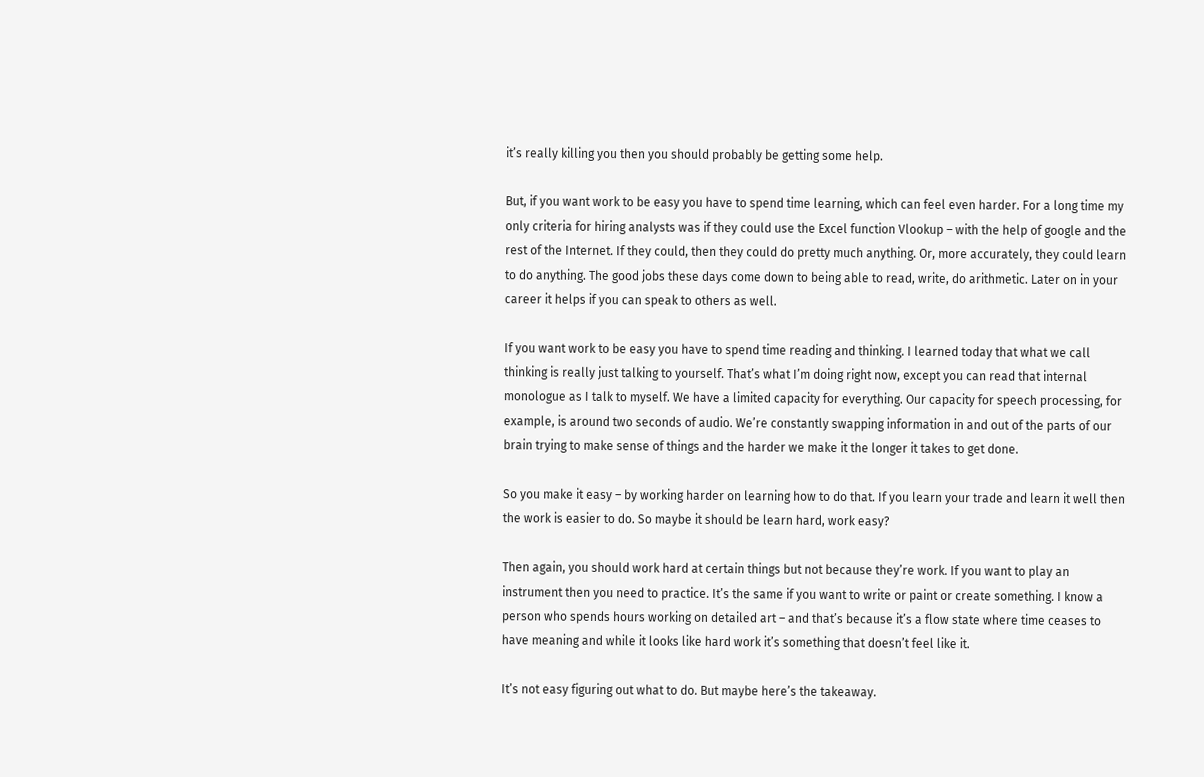it’s really killing you then you should probably be getting some help.

But, if you want work to be easy you have to spend time learning, which can feel even harder. For a long time my only criteria for hiring analysts was if they could use the Excel function Vlookup – with the help of google and the rest of the Internet. If they could, then they could do pretty much anything. Or, more accurately, they could learn to do anything. The good jobs these days come down to being able to read, write, do arithmetic. Later on in your career it helps if you can speak to others as well.

If you want work to be easy you have to spend time reading and thinking. I learned today that what we call thinking is really just talking to yourself. That’s what I’m doing right now, except you can read that internal monologue as I talk to myself. We have a limited capacity for everything. Our capacity for speech processing, for example, is around two seconds of audio. We’re constantly swapping information in and out of the parts of our brain trying to make sense of things and the harder we make it the longer it takes to get done.

So you make it easy – by working harder on learning how to do that. If you learn your trade and learn it well then the work is easier to do. So maybe it should be learn hard, work easy?

Then again, you should work hard at certain things but not because they’re work. If you want to play an instrument then you need to practice. It’s the same if you want to write or paint or create something. I know a person who spends hours working on detailed art – and that’s because it’s a flow state where time ceases to have meaning and while it looks like hard work it’s something that doesn’t feel like it.

It’s not easy figuring out what to do. But maybe here’s the takeaway.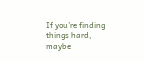If you’re finding things hard, maybe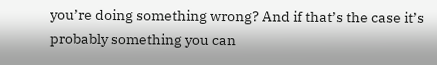you’re doing something wrong? And if that’s the case it’s probably something you can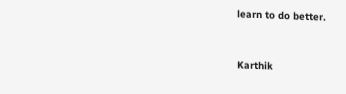learn to do better.


Karthik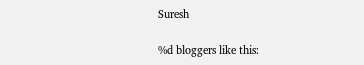Suresh

%d bloggers like this: